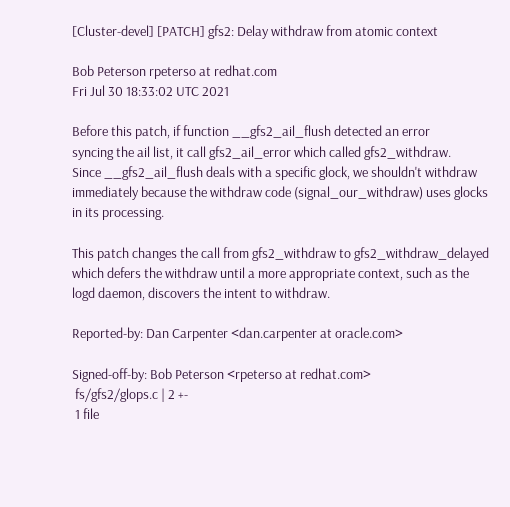[Cluster-devel] [PATCH] gfs2: Delay withdraw from atomic context

Bob Peterson rpeterso at redhat.com
Fri Jul 30 18:33:02 UTC 2021

Before this patch, if function __gfs2_ail_flush detected an error
syncing the ail list, it call gfs2_ail_error which called gfs2_withdraw.
Since __gfs2_ail_flush deals with a specific glock, we shouldn't withdraw
immediately because the withdraw code (signal_our_withdraw) uses glocks
in its processing.

This patch changes the call from gfs2_withdraw to gfs2_withdraw_delayed
which defers the withdraw until a more appropriate context, such as the
logd daemon, discovers the intent to withdraw.

Reported-by: Dan Carpenter <dan.carpenter at oracle.com>

Signed-off-by: Bob Peterson <rpeterso at redhat.com>
 fs/gfs2/glops.c | 2 +-
 1 file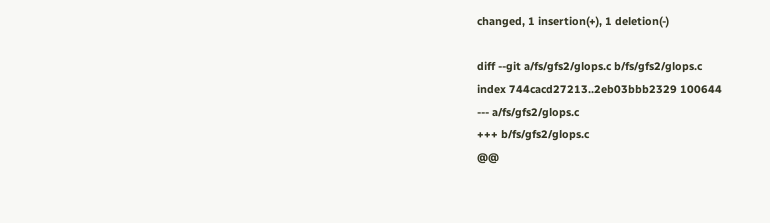changed, 1 insertion(+), 1 deletion(-)

diff --git a/fs/gfs2/glops.c b/fs/gfs2/glops.c
index 744cacd27213..2eb03bbb2329 100644
--- a/fs/gfs2/glops.c
+++ b/fs/gfs2/glops.c
@@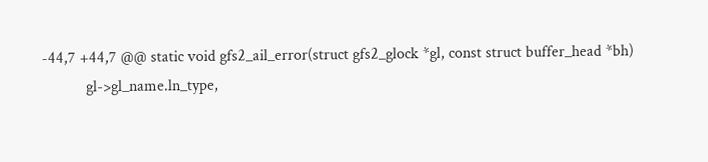-44,7 +44,7 @@ static void gfs2_ail_error(struct gfs2_glock *gl, const struct buffer_head *bh)
           gl->gl_name.ln_type,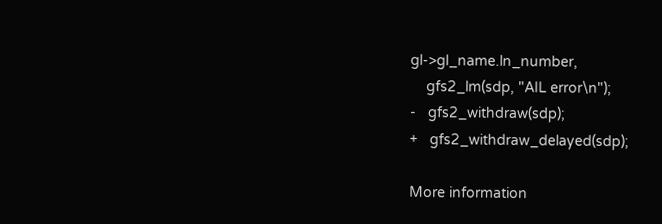gl->gl_name.ln_number,
    gfs2_lm(sdp, "AIL error\n");
-   gfs2_withdraw(sdp);
+   gfs2_withdraw_delayed(sdp);

More information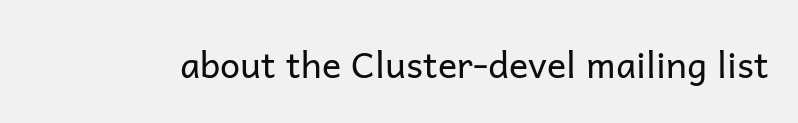about the Cluster-devel mailing list